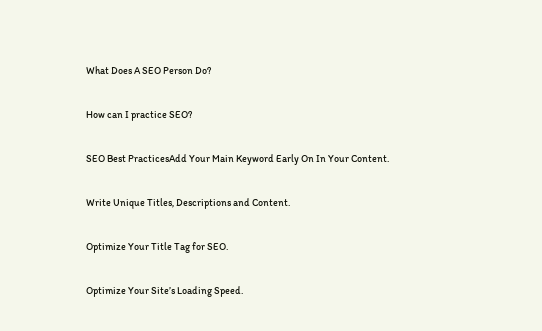What Does A SEO Person Do?

How can I practice SEO?

SEO Best PracticesAdd Your Main Keyword Early On In Your Content.

Write Unique Titles, Descriptions and Content.

Optimize Your Title Tag for SEO.

Optimize Your Site’s Loading Speed.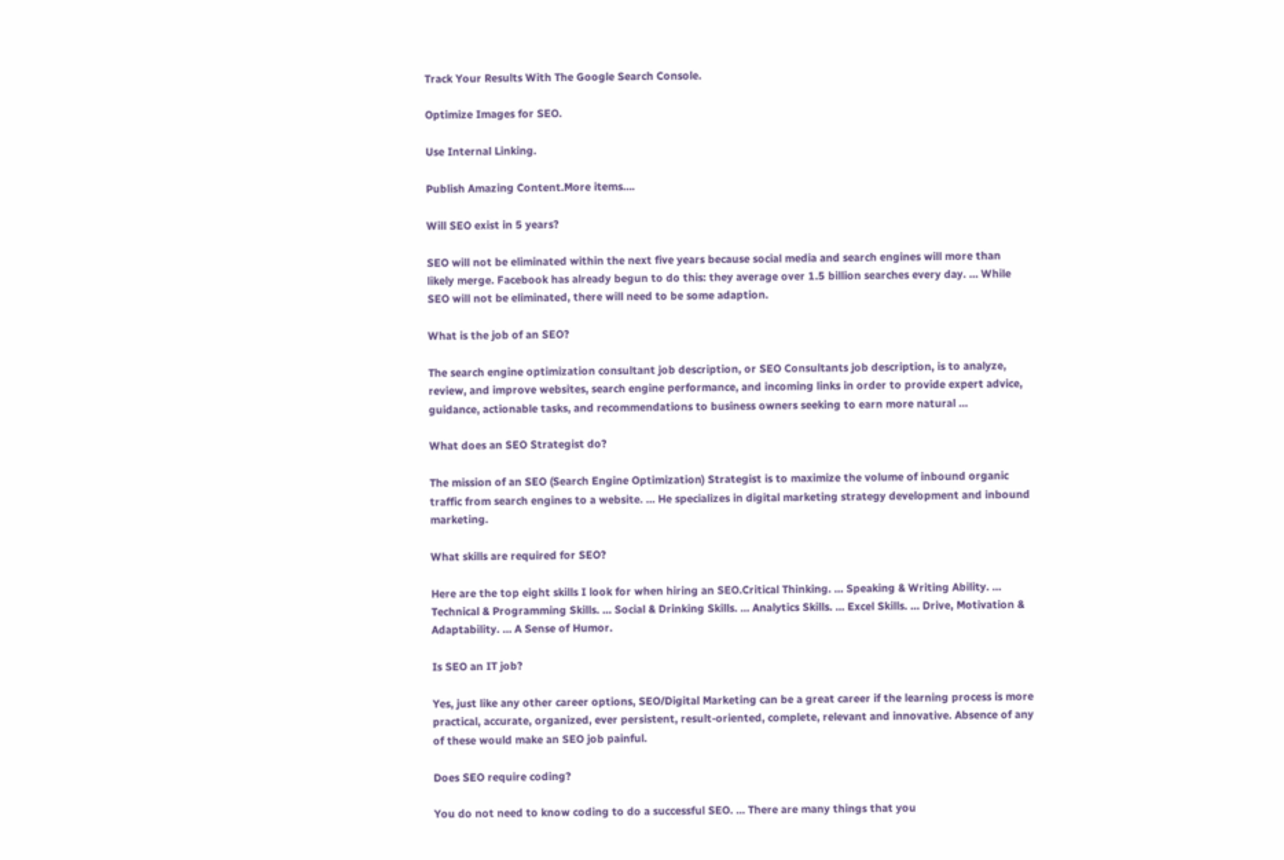Track Your Results With The Google Search Console.

Optimize Images for SEO.

Use Internal Linking.

Publish Amazing Content.More items….

Will SEO exist in 5 years?

SEO will not be eliminated within the next five years because social media and search engines will more than likely merge. Facebook has already begun to do this: they average over 1.5 billion searches every day. … While SEO will not be eliminated, there will need to be some adaption.

What is the job of an SEO?

The search engine optimization consultant job description, or SEO Consultants job description, is to analyze, review, and improve websites, search engine performance, and incoming links in order to provide expert advice, guidance, actionable tasks, and recommendations to business owners seeking to earn more natural …

What does an SEO Strategist do?

The mission of an SEO (Search Engine Optimization) Strategist is to maximize the volume of inbound organic traffic from search engines to a website. … He specializes in digital marketing strategy development and inbound marketing.

What skills are required for SEO?

Here are the top eight skills I look for when hiring an SEO.Critical Thinking. … Speaking & Writing Ability. … Technical & Programming Skills. … Social & Drinking Skills. … Analytics Skills. … Excel Skills. … Drive, Motivation & Adaptability. … A Sense of Humor.

Is SEO an IT job?

Yes, just like any other career options, SEO/Digital Marketing can be a great career if the learning process is more practical, accurate, organized, ever persistent, result-oriented, complete, relevant and innovative. Absence of any of these would make an SEO job painful.

Does SEO require coding?

You do not need to know coding to do a successful SEO. … There are many things that you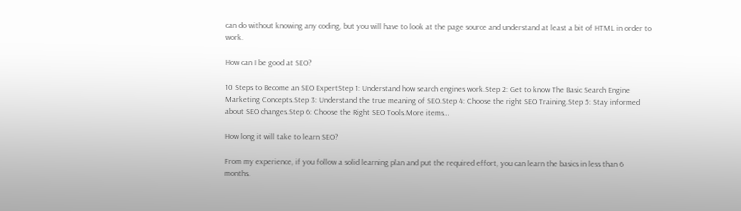can do without knowing any coding, but you will have to look at the page source and understand at least a bit of HTML in order to work.

How can I be good at SEO?

10 Steps to Become an SEO ExpertStep 1: Understand how search engines work.Step 2: Get to know The Basic Search Engine Marketing Concepts.Step 3: Understand the true meaning of SEO.Step 4: Choose the right SEO Training.Step 5: Stay informed about SEO changes.Step 6: Choose the Right SEO Tools.More items…

How long it will take to learn SEO?

From my experience, if you follow a solid learning plan and put the required effort, you can learn the basics in less than 6 months.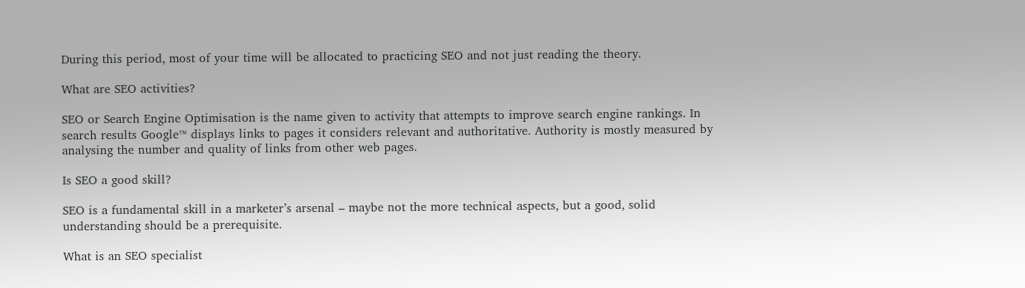During this period, most of your time will be allocated to practicing SEO and not just reading the theory.

What are SEO activities?

SEO or Search Engine Optimisation is the name given to activity that attempts to improve search engine rankings. In search results Google™ displays links to pages it considers relevant and authoritative. Authority is mostly measured by analysing the number and quality of links from other web pages.

Is SEO a good skill?

SEO is a fundamental skill in a marketer’s arsenal – maybe not the more technical aspects, but a good, solid understanding should be a prerequisite.

What is an SEO specialist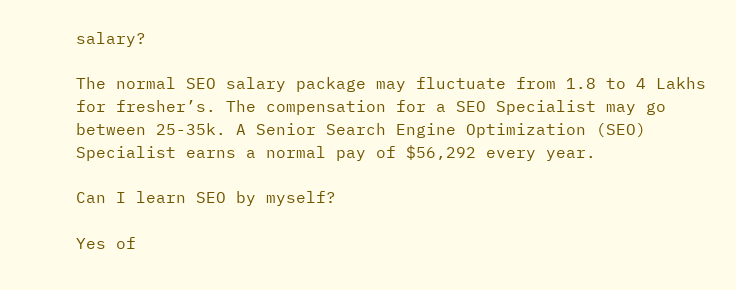salary?

The normal SEO salary package may fluctuate from 1.8 to 4 Lakhs for fresher’s. The compensation for a SEO Specialist may go between 25-35k. A Senior Search Engine Optimization (SEO) Specialist earns a normal pay of $56,292 every year.

Can I learn SEO by myself?

Yes of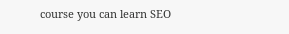course you can learn SEO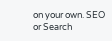on your own. SEO or Search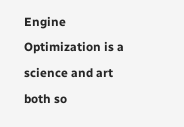Engine Optimization is a science and art both so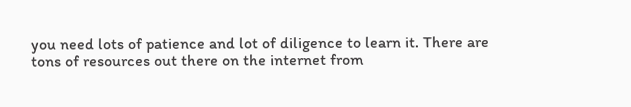you need lots of patience and lot of diligence to learn it. There are tons of resources out there on the internet from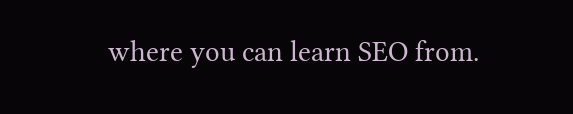where you can learn SEO from.